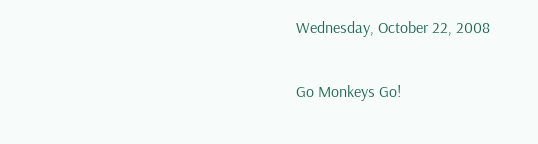Wednesday, October 22, 2008

Go Monkeys Go!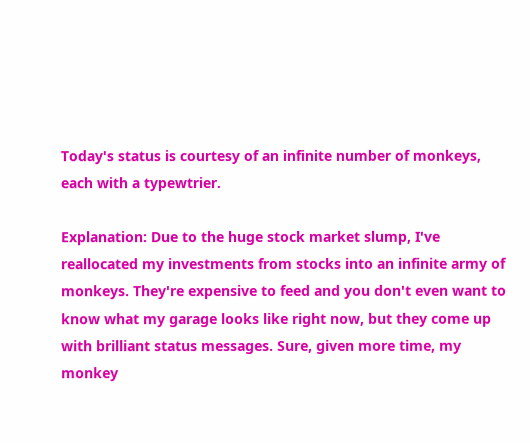Today's status is courtesy of an infinite number of monkeys, each with a typewtrier.

Explanation: Due to the huge stock market slump, I've reallocated my investments from stocks into an infinite army of monkeys. They're expensive to feed and you don't even want to know what my garage looks like right now, but they come up with brilliant status messages. Sure, given more time, my monkey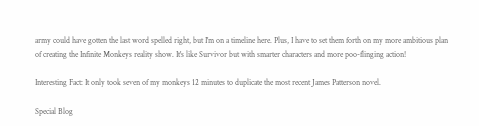army could have gotten the last word spelled right, but I'm on a timeline here. Plus, I have to set them forth on my more ambitious plan of creating the Infinite Monkeys reality show. It's like Survivor but with smarter characters and more poo-flinging action!

Interesting Fact: It only took seven of my monkeys 12 minutes to duplicate the most recent James Patterson novel.

Special Blog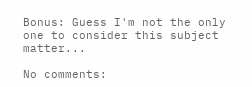Bonus: Guess I'm not the only one to consider this subject matter...

No comments: